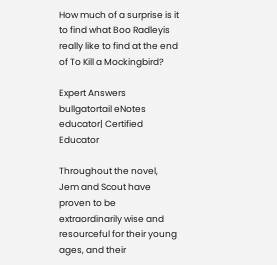How much of a surprise is it to find what Boo Radleyis really like to find at the end of To Kill a Mockingbird?

Expert Answers
bullgatortail eNotes educator| Certified Educator

Throughout the novel, Jem and Scout have proven to be extraordinarily wise and resourceful for their young ages, and their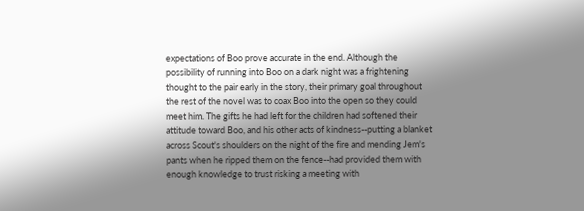expectations of Boo prove accurate in the end. Although the possibility of running into Boo on a dark night was a frightening thought to the pair early in the story, their primary goal throughout the rest of the novel was to coax Boo into the open so they could meet him. The gifts he had left for the children had softened their attitude toward Boo, and his other acts of kindness--putting a blanket across Scout's shoulders on the night of the fire and mending Jem's pants when he ripped them on the fence--had provided them with enough knowledge to trust risking a meeting with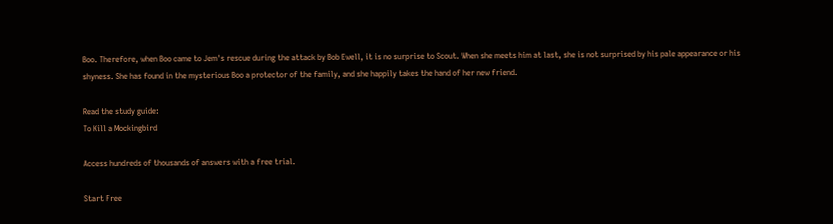Boo. Therefore, when Boo came to Jem's rescue during the attack by Bob Ewell, it is no surprise to Scout. When she meets him at last, she is not surprised by his pale appearance or his shyness. She has found in the mysterious Boo a protector of the family, and she happily takes the hand of her new friend.

Read the study guide:
To Kill a Mockingbird

Access hundreds of thousands of answers with a free trial.

Start Free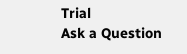Trial
Ask a Question